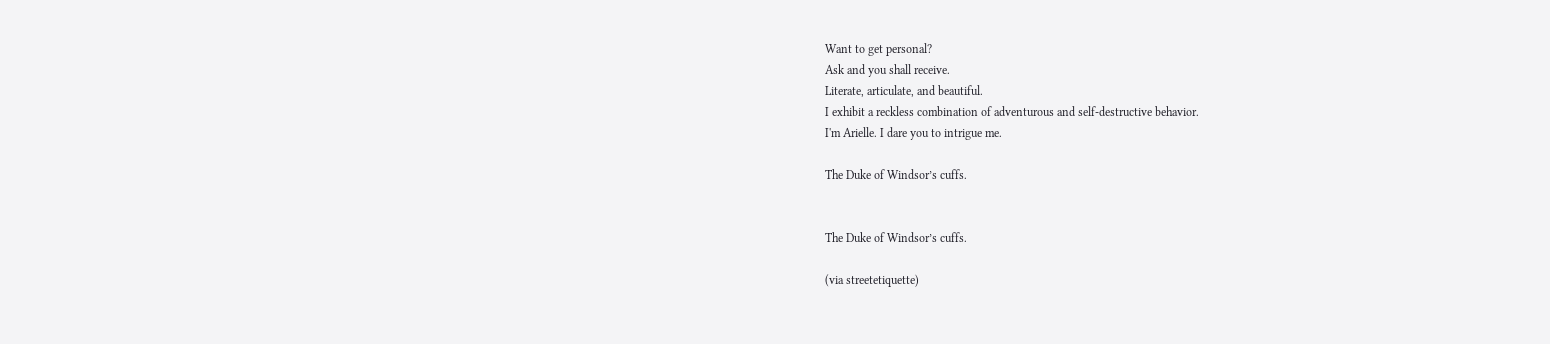Want to get personal?
Ask and you shall receive.
Literate, articulate, and beautiful.
I exhibit a reckless combination of adventurous and self-destructive behavior.
I'm Arielle. I dare you to intrigue me.

The Duke of Windsor’s cuffs.


The Duke of Windsor’s cuffs.

(via streetetiquette)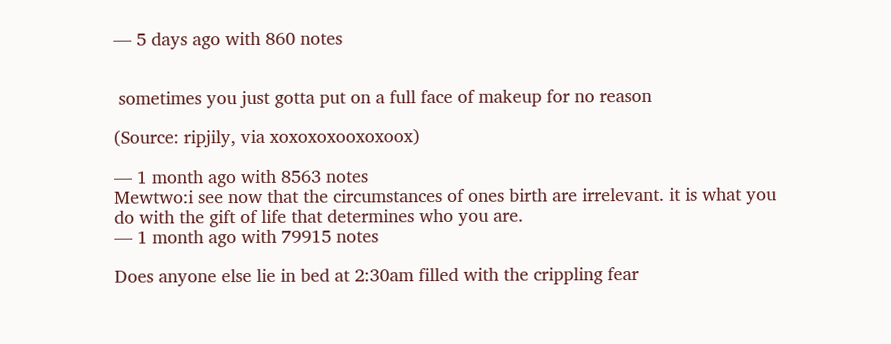— 5 days ago with 860 notes


 sometimes you just gotta put on a full face of makeup for no reason

(Source: ripjily, via xoxoxoxooxoxoox)

— 1 month ago with 8563 notes
Mewtwo:i see now that the circumstances of ones birth are irrelevant. it is what you do with the gift of life that determines who you are.
— 1 month ago with 79915 notes

Does anyone else lie in bed at 2:30am filled with the crippling fear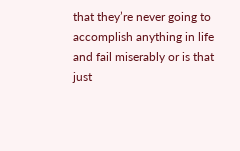that they’re never going to accomplish anything in life and fail miserably or is that just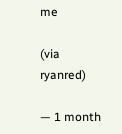me

(via ryanred)

— 1 month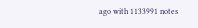ago with 1133991 notes